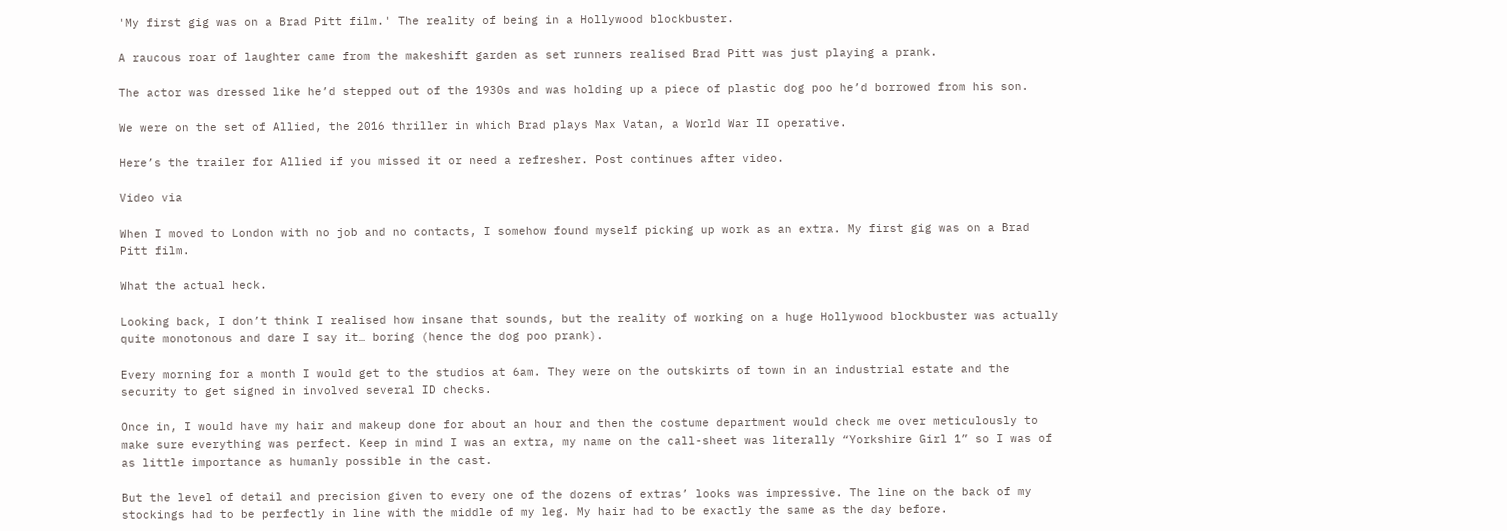'My first gig was on a Brad Pitt film.' The reality of being in a Hollywood blockbuster.

A raucous roar of laughter came from the makeshift garden as set runners realised Brad Pitt was just playing a prank.

The actor was dressed like he’d stepped out of the 1930s and was holding up a piece of plastic dog poo he’d borrowed from his son.

We were on the set of Allied, the 2016 thriller in which Brad plays Max Vatan, a World War II operative.

Here’s the trailer for Allied if you missed it or need a refresher. Post continues after video.

Video via

When I moved to London with no job and no contacts, I somehow found myself picking up work as an extra. My first gig was on a Brad Pitt film.

What the actual heck.

Looking back, I don’t think I realised how insane that sounds, but the reality of working on a huge Hollywood blockbuster was actually quite monotonous and dare I say it… boring (hence the dog poo prank).

Every morning for a month I would get to the studios at 6am. They were on the outskirts of town in an industrial estate and the security to get signed in involved several ID checks.

Once in, I would have my hair and makeup done for about an hour and then the costume department would check me over meticulously to make sure everything was perfect. Keep in mind I was an extra, my name on the call-sheet was literally “Yorkshire Girl 1” so I was of as little importance as humanly possible in the cast.

But the level of detail and precision given to every one of the dozens of extras’ looks was impressive. The line on the back of my stockings had to be perfectly in line with the middle of my leg. My hair had to be exactly the same as the day before.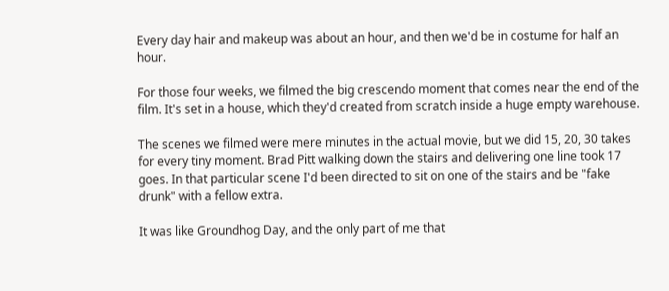Every day hair and makeup was about an hour, and then we'd be in costume for half an hour.

For those four weeks, we filmed the big crescendo moment that comes near the end of the film. It's set in a house, which they'd created from scratch inside a huge empty warehouse.

The scenes we filmed were mere minutes in the actual movie, but we did 15, 20, 30 takes for every tiny moment. Brad Pitt walking down the stairs and delivering one line took 17 goes. In that particular scene I'd been directed to sit on one of the stairs and be "fake drunk" with a fellow extra.

It was like Groundhog Day, and the only part of me that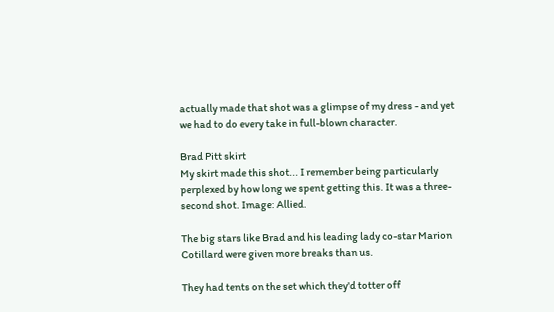actually made that shot was a glimpse of my dress - and yet we had to do every take in full-blown character.

Brad Pitt skirt
My skirt made this shot... I remember being particularly perplexed by how long we spent getting this. It was a three-second shot. Image: Allied.

The big stars like Brad and his leading lady co-star Marion Cotillard were given more breaks than us.

They had tents on the set which they'd totter off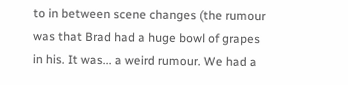to in between scene changes (the rumour was that Brad had a huge bowl of grapes in his. It was... a weird rumour. We had a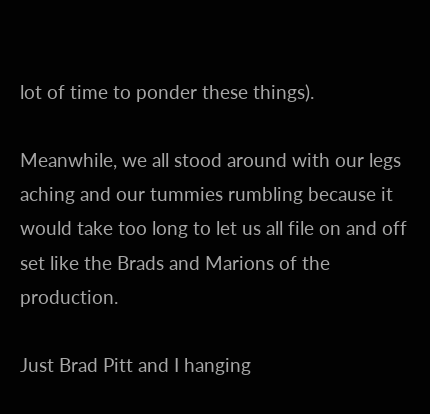lot of time to ponder these things).

Meanwhile, we all stood around with our legs aching and our tummies rumbling because it would take too long to let us all file on and off set like the Brads and Marions of the production.

Just Brad Pitt and I hanging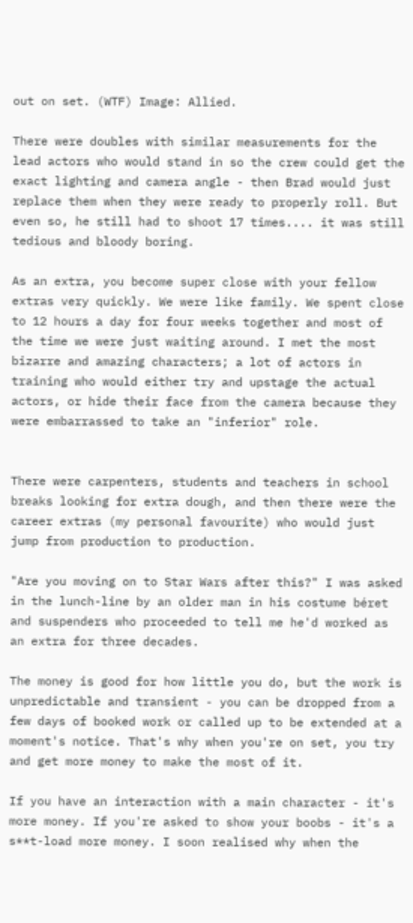out on set. (WTF) Image: Allied.

There were doubles with similar measurements for the lead actors who would stand in so the crew could get the exact lighting and camera angle - then Brad would just replace them when they were ready to properly roll. But even so, he still had to shoot 17 times.... it was still tedious and bloody boring.

As an extra, you become super close with your fellow extras very quickly. We were like family. We spent close to 12 hours a day for four weeks together and most of the time we were just waiting around. I met the most bizarre and amazing characters; a lot of actors in training who would either try and upstage the actual actors, or hide their face from the camera because they were embarrassed to take an "inferior" role.


There were carpenters, students and teachers in school breaks looking for extra dough, and then there were the career extras (my personal favourite) who would just jump from production to production.

"Are you moving on to Star Wars after this?" I was asked in the lunch-line by an older man in his costume béret and suspenders who proceeded to tell me he'd worked as an extra for three decades.

The money is good for how little you do, but the work is unpredictable and transient - you can be dropped from a few days of booked work or called up to be extended at a moment's notice. That's why when you're on set, you try and get more money to make the most of it.

If you have an interaction with a main character - it's more money. If you're asked to show your boobs - it's a s**t-load more money. I soon realised why when the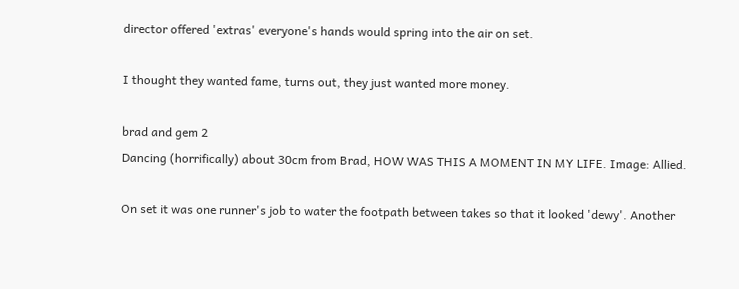director offered 'extras' everyone's hands would spring into the air on set.

I thought they wanted fame, turns out, they just wanted more money.

brad and gem 2
Dancing (horrifically) about 30cm from Brad, HOW WAS THIS A MOMENT IN MY LIFE. Image: Allied.

On set it was one runner's job to water the footpath between takes so that it looked 'dewy'. Another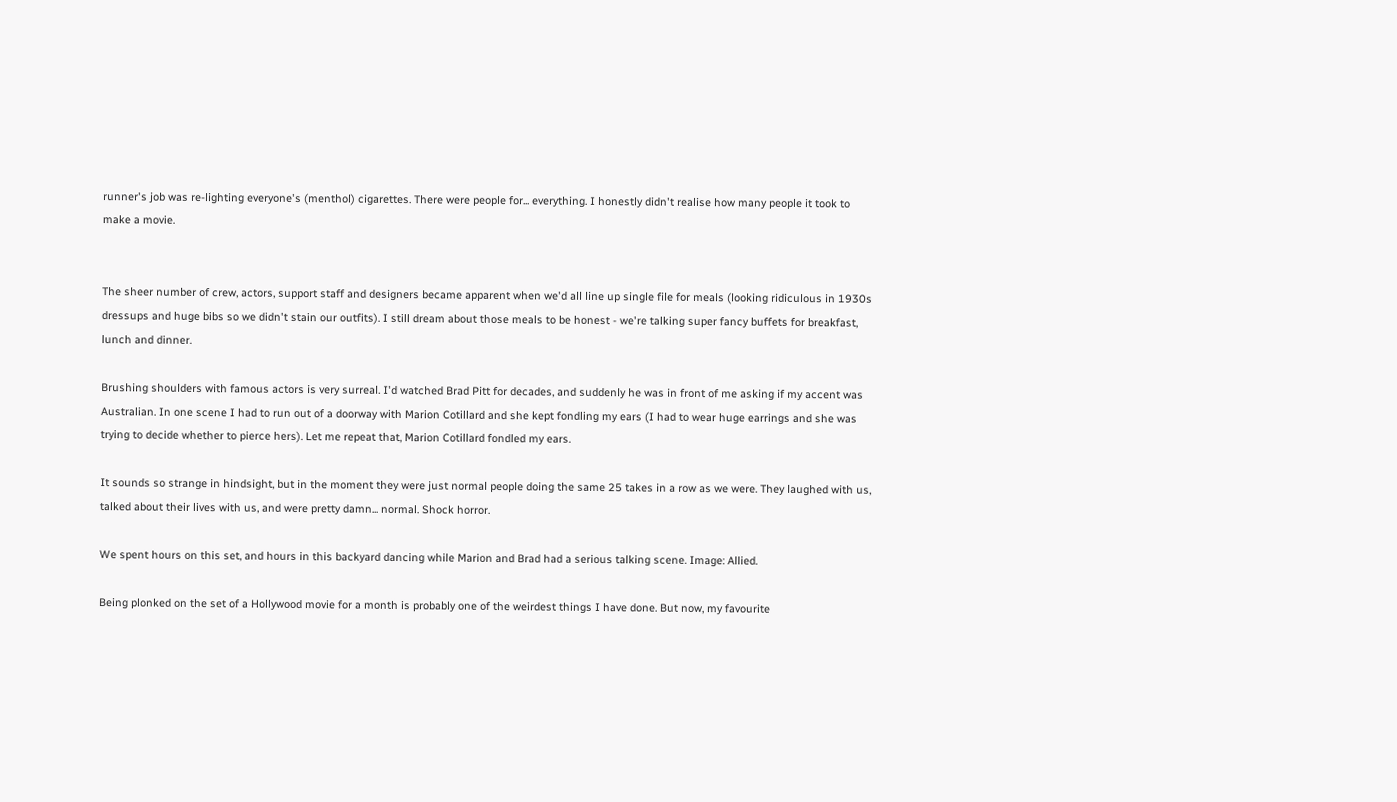runner's job was re-lighting everyone's (menthol) cigarettes. There were people for... everything. I honestly didn't realise how many people it took to make a movie.


The sheer number of crew, actors, support staff and designers became apparent when we'd all line up single file for meals (looking ridiculous in 1930s dressups and huge bibs so we didn't stain our outfits). I still dream about those meals to be honest - we're talking super fancy buffets for breakfast, lunch and dinner.

Brushing shoulders with famous actors is very surreal. I'd watched Brad Pitt for decades, and suddenly he was in front of me asking if my accent was Australian. In one scene I had to run out of a doorway with Marion Cotillard and she kept fondling my ears (I had to wear huge earrings and she was trying to decide whether to pierce hers). Let me repeat that, Marion Cotillard fondled my ears.

It sounds so strange in hindsight, but in the moment they were just normal people doing the same 25 takes in a row as we were. They laughed with us, talked about their lives with us, and were pretty damn... normal. Shock horror.

We spent hours on this set, and hours in this backyard dancing while Marion and Brad had a serious talking scene. Image: Allied.

Being plonked on the set of a Hollywood movie for a month is probably one of the weirdest things I have done. But now, my favourite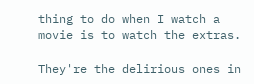thing to do when I watch a movie is to watch the extras.

They're the delirious ones in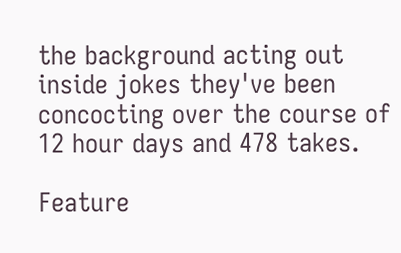the background acting out inside jokes they've been concocting over the course of 12 hour days and 478 takes.

Feature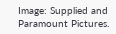Image: Supplied and Paramount Pictures.